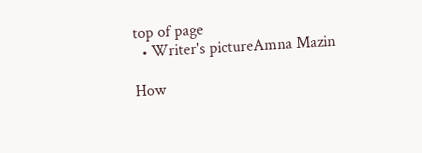top of page
  • Writer's pictureAmna Mazin

How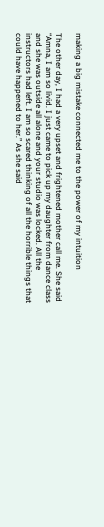making a big mistake connected me to the power of my intuition

The other day, I had a very upset and frightened mother call me. She said “Amna, I am so livid. I just came to pick up my daughter from dance class and she was outside all alone and your studio was locked. All the instructors had left. I am so scared thinking of all the horrible things that could have happened to her.” As she said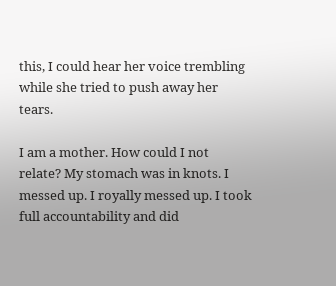this, I could hear her voice trembling while she tried to push away her tears.

I am a mother. How could I not relate? My stomach was in knots. I messed up. I royally messed up. I took full accountability and did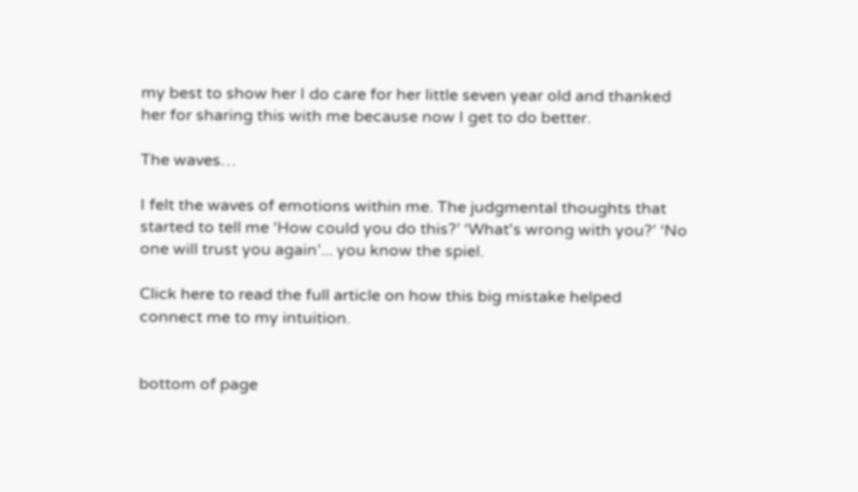my best to show her I do care for her little seven year old and thanked her for sharing this with me because now I get to do better.

The waves…

I felt the waves of emotions within me. The judgmental thoughts that started to tell me ‘How could you do this?’ ‘What's wrong with you?’ ‘No one will trust you again’... you know the spiel.

Click here to read the full article on how this big mistake helped connect me to my intuition.


bottom of page